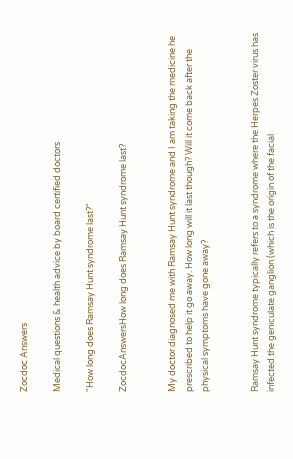Zocdoc Answers

Medical questions & health advice by board certified doctors

"How long does Ramsay Hunt syndrome last?"

ZocdocAnswersHow long does Ramsay Hunt syndrome last?


My doctor diagnosed me with Ramsay Hunt syndrome and I am taking the medicine he prescribed to help it go away. How long will it last though? Will it come back after the physical symptoms have gone away?


Ramsay Hunt syndrome typically refers to a syndrome where the Herpes Zoster virus has infected the geniculate ganglion (which is the origin of the facial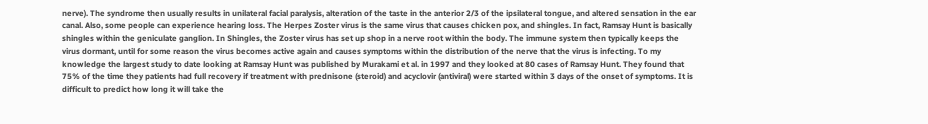nerve). The syndrome then usually results in unilateral facial paralysis, alteration of the taste in the anterior 2/3 of the ipsilateral tongue, and altered sensation in the ear canal. Also, some people can experience hearing loss. The Herpes Zoster virus is the same virus that causes chicken pox, and shingles. In fact, Ramsay Hunt is basically shingles within the geniculate ganglion. In Shingles, the Zoster virus has set up shop in a nerve root within the body. The immune system then typically keeps the virus dormant, until for some reason the virus becomes active again and causes symptoms within the distribution of the nerve that the virus is infecting. To my knowledge the largest study to date looking at Ramsay Hunt was published by Murakami et al. in 1997 and they looked at 80 cases of Ramsay Hunt. They found that 75% of the time they patients had full recovery if treatment with prednisone (steroid) and acyclovir (antiviral) were started within 3 days of the onset of symptoms. It is difficult to predict how long it will take the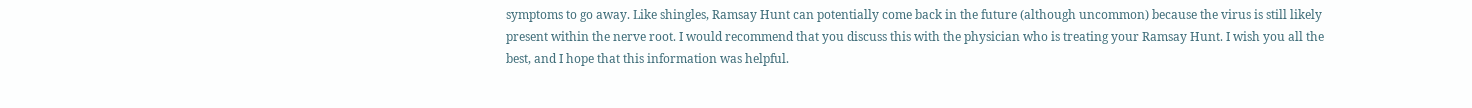symptoms to go away. Like shingles, Ramsay Hunt can potentially come back in the future (although uncommon) because the virus is still likely present within the nerve root. I would recommend that you discuss this with the physician who is treating your Ramsay Hunt. I wish you all the best, and I hope that this information was helpful.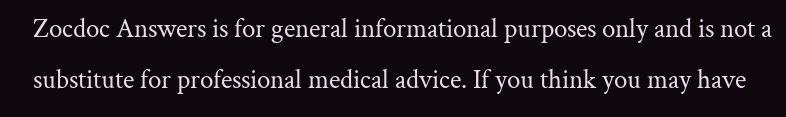Zocdoc Answers is for general informational purposes only and is not a substitute for professional medical advice. If you think you may have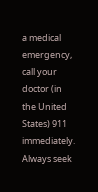a medical emergency, call your doctor (in the United States) 911 immediately. Always seek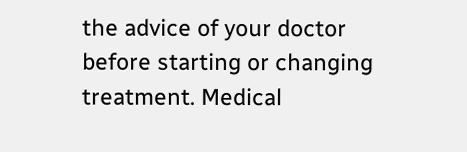the advice of your doctor before starting or changing treatment. Medical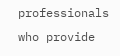professionals who provide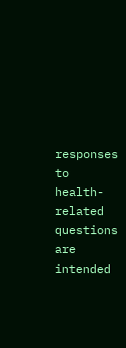responses to health-related questions are intended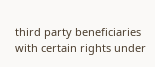third party beneficiaries with certain rights under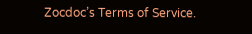Zocdoc’s Terms of Service.